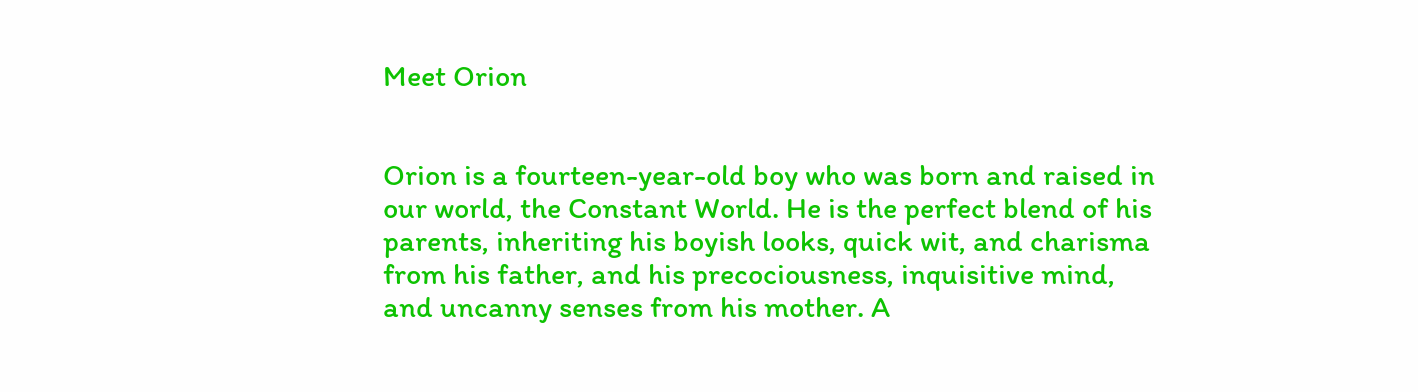Meet Orion


Orion is a fourteen-year-old boy who was born and raised in our world, the Constant World. He is the perfect blend of his parents, inheriting his boyish looks, quick wit, and charisma from his father, and his precociousness, inquisitive mind, and uncanny senses from his mother. A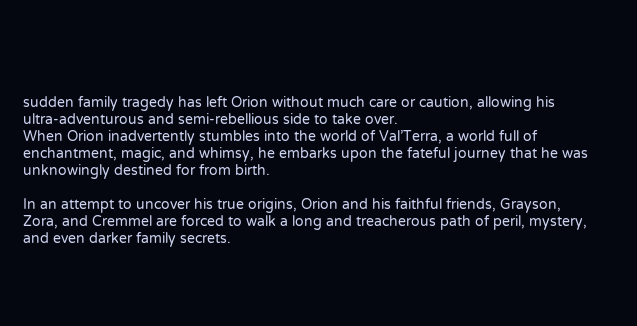sudden family tragedy has left Orion without much care or caution, allowing his ultra-adventurous and semi-rebellious side to take over.
When Orion inadvertently stumbles into the world of Val’Terra, a world full of enchantment, magic, and whimsy, he embarks upon the fateful journey that he was unknowingly destined for from birth.

In an attempt to uncover his true origins, Orion and his faithful friends, Grayson, Zora, and Cremmel are forced to walk a long and treacherous path of peril, mystery, and even darker family secrets.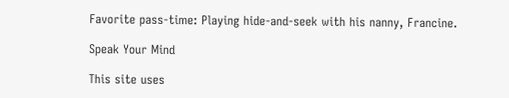Favorite pass-time: Playing hide-and-seek with his nanny, Francine.

Speak Your Mind

This site uses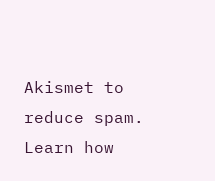Akismet to reduce spam. Learn how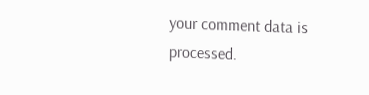your comment data is processed.